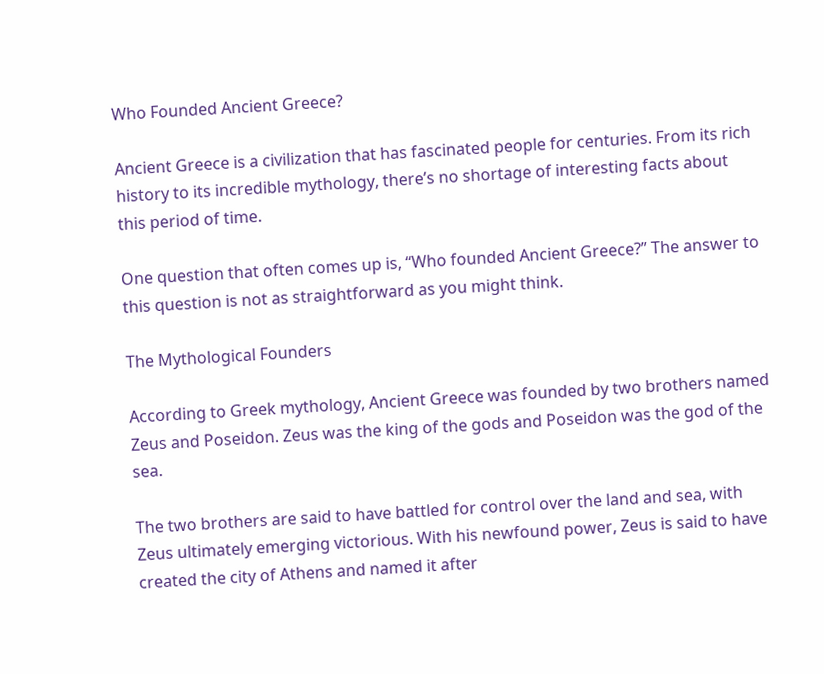Who Founded Ancient Greece?

Ancient Greece is a civilization that has fascinated people for centuries. From its rich history to its incredible mythology, there’s no shortage of interesting facts about this period of time.

One question that often comes up is, “Who founded Ancient Greece?” The answer to this question is not as straightforward as you might think.

The Mythological Founders

According to Greek mythology, Ancient Greece was founded by two brothers named Zeus and Poseidon. Zeus was the king of the gods and Poseidon was the god of the sea.

The two brothers are said to have battled for control over the land and sea, with Zeus ultimately emerging victorious. With his newfound power, Zeus is said to have created the city of Athens and named it after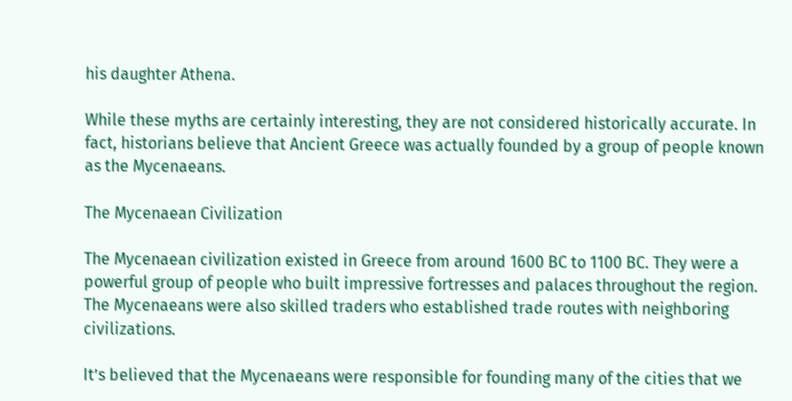his daughter Athena.

While these myths are certainly interesting, they are not considered historically accurate. In fact, historians believe that Ancient Greece was actually founded by a group of people known as the Mycenaeans.

The Mycenaean Civilization

The Mycenaean civilization existed in Greece from around 1600 BC to 1100 BC. They were a powerful group of people who built impressive fortresses and palaces throughout the region. The Mycenaeans were also skilled traders who established trade routes with neighboring civilizations.

It’s believed that the Mycenaeans were responsible for founding many of the cities that we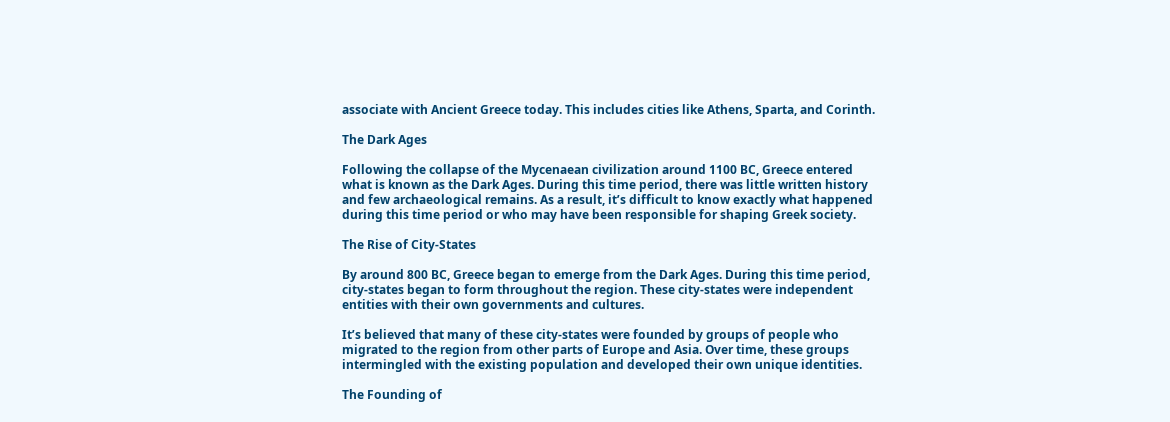associate with Ancient Greece today. This includes cities like Athens, Sparta, and Corinth.

The Dark Ages

Following the collapse of the Mycenaean civilization around 1100 BC, Greece entered what is known as the Dark Ages. During this time period, there was little written history and few archaeological remains. As a result, it’s difficult to know exactly what happened during this time period or who may have been responsible for shaping Greek society.

The Rise of City-States

By around 800 BC, Greece began to emerge from the Dark Ages. During this time period, city-states began to form throughout the region. These city-states were independent entities with their own governments and cultures.

It’s believed that many of these city-states were founded by groups of people who migrated to the region from other parts of Europe and Asia. Over time, these groups intermingled with the existing population and developed their own unique identities.

The Founding of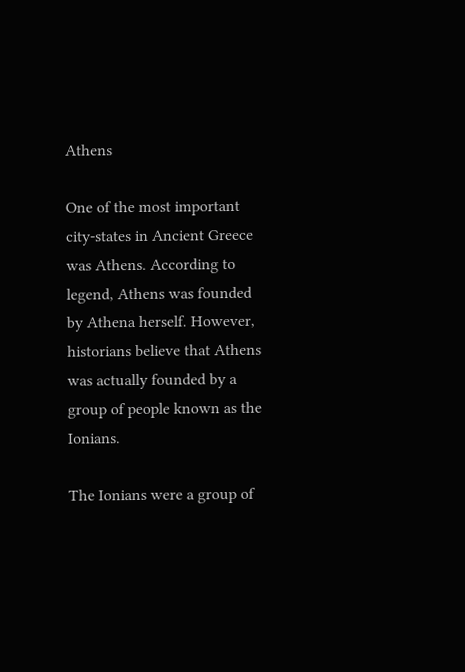Athens

One of the most important city-states in Ancient Greece was Athens. According to legend, Athens was founded by Athena herself. However, historians believe that Athens was actually founded by a group of people known as the Ionians.

The Ionians were a group of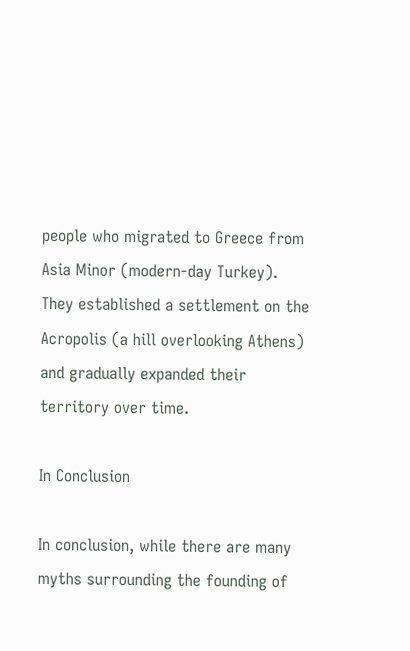people who migrated to Greece from Asia Minor (modern-day Turkey). They established a settlement on the Acropolis (a hill overlooking Athens) and gradually expanded their territory over time.

In Conclusion

In conclusion, while there are many myths surrounding the founding of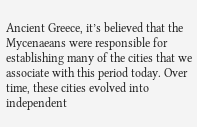Ancient Greece, it’s believed that the Mycenaeans were responsible for establishing many of the cities that we associate with this period today. Over time, these cities evolved into independent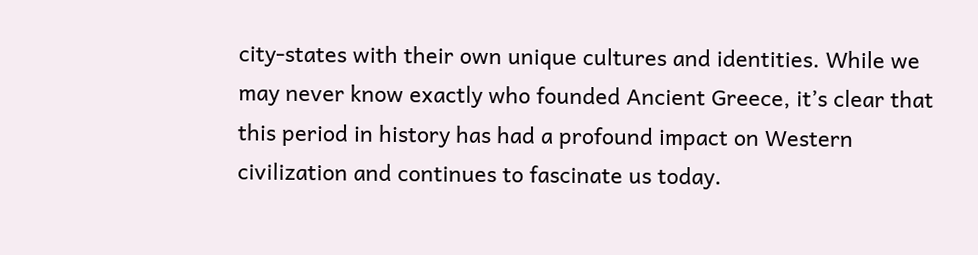city-states with their own unique cultures and identities. While we may never know exactly who founded Ancient Greece, it’s clear that this period in history has had a profound impact on Western civilization and continues to fascinate us today.